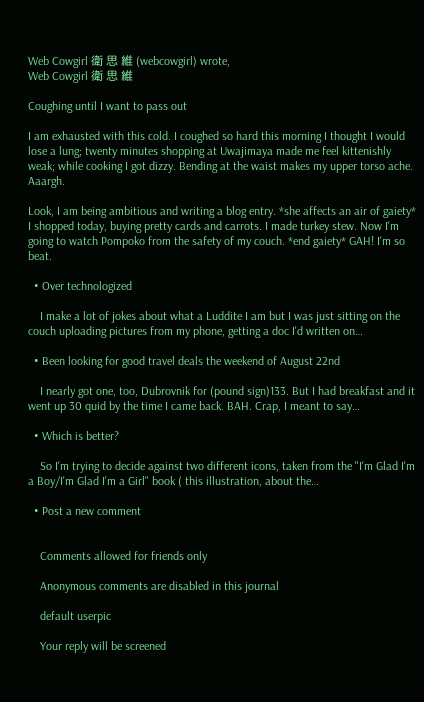Web Cowgirl 衛 思 維 (webcowgirl) wrote,
Web Cowgirl 衛 思 維

Coughing until I want to pass out

I am exhausted with this cold. I coughed so hard this morning I thought I would lose a lung; twenty minutes shopping at Uwajimaya made me feel kittenishly weak; while cooking I got dizzy. Bending at the waist makes my upper torso ache. Aaargh.

Look, I am being ambitious and writing a blog entry. *she affects an air of gaiety* I shopped today, buying pretty cards and carrots. I made turkey stew. Now I'm going to watch Pompoko from the safety of my couch. *end gaiety* GAH! I'm so beat.

  • Over technologized

    I make a lot of jokes about what a Luddite I am but I was just sitting on the couch uploading pictures from my phone, getting a doc I'd written on…

  • Been looking for good travel deals the weekend of August 22nd

    I nearly got one, too, Dubrovnik for (pound sign)133. But I had breakfast and it went up 30 quid by the time I came back. BAH. Crap, I meant to say…

  • Which is better?

    So I'm trying to decide against two different icons, taken from the "I'm Glad I'm a Boy/I'm Glad I'm a Girl" book ( this illustration, about the…

  • Post a new comment


    Comments allowed for friends only

    Anonymous comments are disabled in this journal

    default userpic

    Your reply will be screened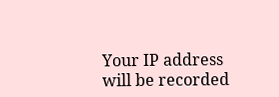Your IP address will be recorded